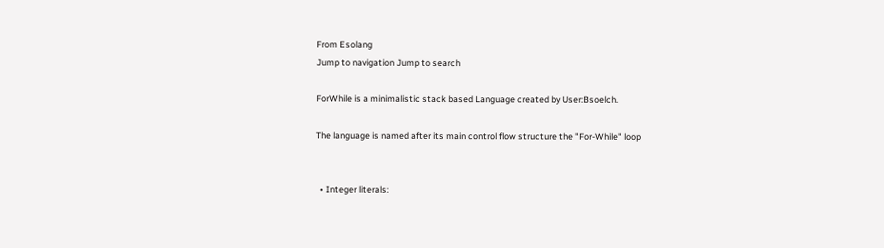From Esolang
Jump to navigation Jump to search

ForWhile is a minimalistic stack based Language created by User:Bsoelch.

The language is named after its main control flow structure the "For-While" loop


  • Integer literals: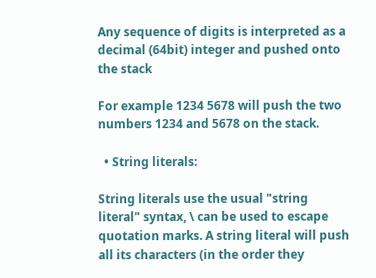Any sequence of digits is interpreted as a decimal (64bit) integer and pushed onto the stack

For example 1234 5678 will push the two numbers 1234 and 5678 on the stack.

  • String literals:

String literals use the usual "string literal" syntax, \ can be used to escape quotation marks. A string literal will push all its characters (in the order they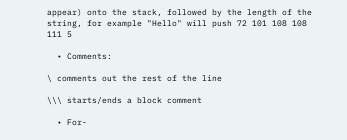appear) onto the stack, followed by the length of the string, for example "Hello" will push 72 101 108 108 111 5

  • Comments:

\ comments out the rest of the line

\\\ starts/ends a block comment

  • For-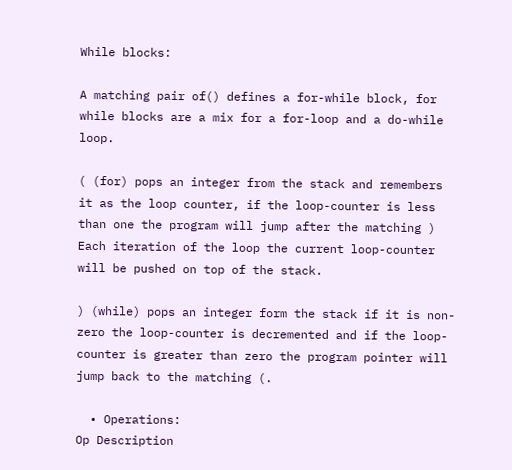While blocks:

A matching pair of() defines a for-while block, for while blocks are a mix for a for-loop and a do-while loop.

( (for) pops an integer from the stack and remembers it as the loop counter, if the loop-counter is less than one the program will jump after the matching ) Each iteration of the loop the current loop-counter will be pushed on top of the stack.

) (while) pops an integer form the stack if it is non-zero the loop-counter is decremented and if the loop-counter is greater than zero the program pointer will jump back to the matching (.

  • Operations:
Op Description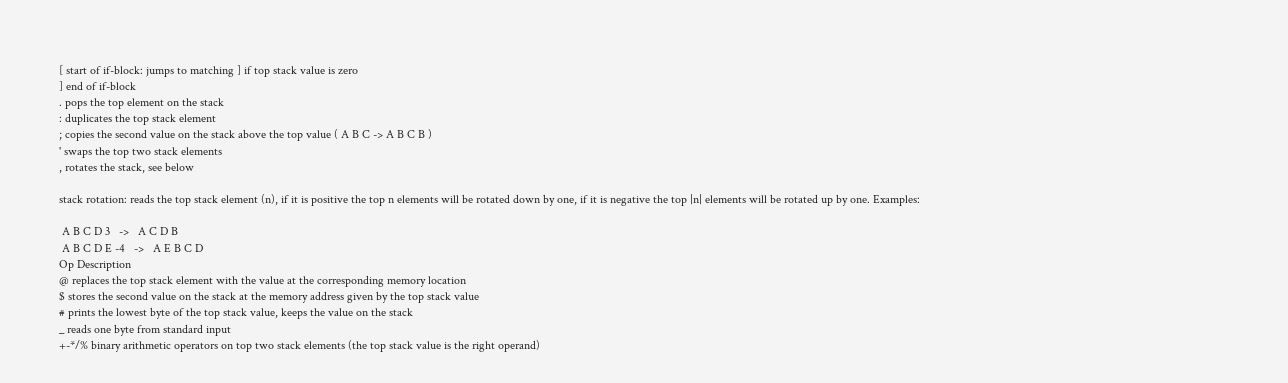[ start of if-block: jumps to matching ] if top stack value is zero
] end of if-block
. pops the top element on the stack
: duplicates the top stack element
; copies the second value on the stack above the top value ( A B C -> A B C B )
' swaps the top two stack elements
, rotates the stack, see below

stack rotation: reads the top stack element (n), if it is positive the top n elements will be rotated down by one, if it is negative the top |n| elements will be rotated up by one. Examples:

 A B C D 3   ->   A C D B
 A B C D E -4   ->   A E B C D
Op Description
@ replaces the top stack element with the value at the corresponding memory location
$ stores the second value on the stack at the memory address given by the top stack value
# prints the lowest byte of the top stack value, keeps the value on the stack
_ reads one byte from standard input
+-*/% binary arithmetic operators on top two stack elements (the top stack value is the right operand)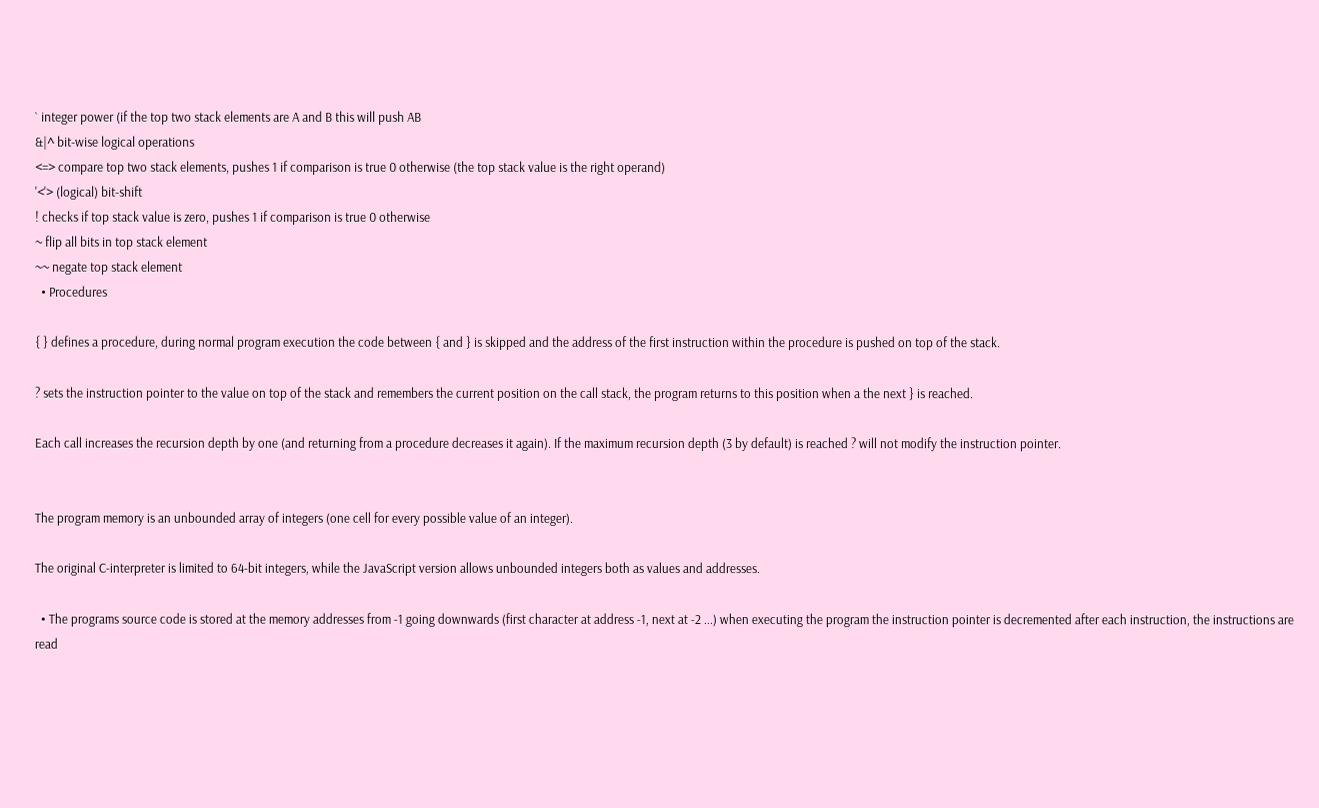` integer power (if the top two stack elements are A and B this will push AB
&|^ bit-wise logical operations
<=> compare top two stack elements, pushes 1 if comparison is true 0 otherwise (the top stack value is the right operand)
'<'> (logical) bit-shift
! checks if top stack value is zero, pushes 1 if comparison is true 0 otherwise
~ flip all bits in top stack element
~~ negate top stack element
  • Procedures

{ } defines a procedure, during normal program execution the code between { and } is skipped and the address of the first instruction within the procedure is pushed on top of the stack.

? sets the instruction pointer to the value on top of the stack and remembers the current position on the call stack, the program returns to this position when a the next } is reached.

Each call increases the recursion depth by one (and returning from a procedure decreases it again). If the maximum recursion depth (3 by default) is reached ? will not modify the instruction pointer.


The program memory is an unbounded array of integers (one cell for every possible value of an integer).

The original C-interpreter is limited to 64-bit integers, while the JavaScript version allows unbounded integers both as values and addresses.

  • The programs source code is stored at the memory addresses from -1 going downwards (first character at address -1, next at -2 ...) when executing the program the instruction pointer is decremented after each instruction, the instructions are read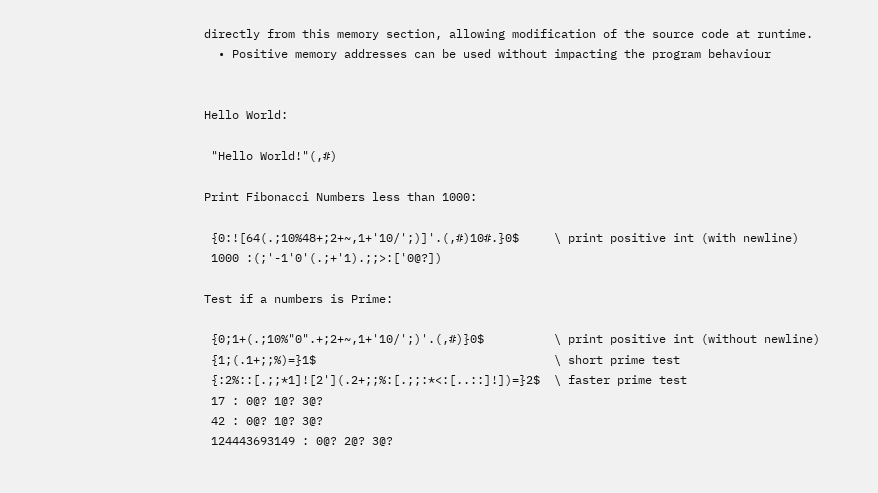directly from this memory section, allowing modification of the source code at runtime.
  • Positive memory addresses can be used without impacting the program behaviour


Hello World:

 "Hello World!"(,#)

Print Fibonacci Numbers less than 1000:

 {0:![64(.;10%48+;2+~,1+'10/';)]'.(,#)10#.}0$     \ print positive int (with newline)
 1000 :(;'-1'0'(.;+'1).;;>:['0@?])

Test if a numbers is Prime:

 {0;1+(.;10%"0".+;2+~,1+'10/';)'.(,#)}0$          \ print positive int (without newline)
 {1;(.1+;;%)=}1$                                  \ short prime test
 {:2%::[.;;*1]![2'](.2+;;%:[.;;:*<:[..::]!])=}2$  \ faster prime test
 17 : 0@? 1@? 3@?
 42 : 0@? 1@? 3@?
 124443693149 : 0@? 2@? 3@?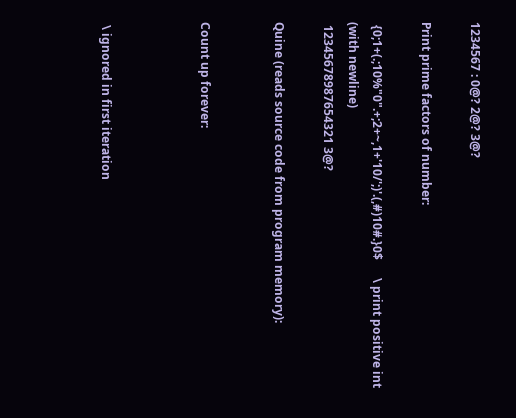1234567 : 0@? 2@? 3@?

Print prime factors of number:

 {0;1+(.;10%"0".+;2+~,1+'10/';)'.(,#)10#.}0$      \ print positive int (with newline)
 12345678987654321 3@?

Quine (reads source code from program memory):


Count up forever:



 \ ignored in first iteration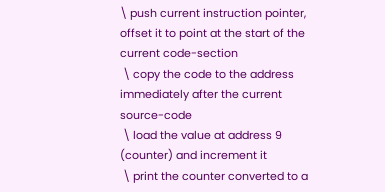\ push current instruction pointer, offset it to point at the start of the current code-section
 \ copy the code to the address immediately after the current source-code
 \ load the value at address 9 (counter) and increment it
 \ print the counter converted to a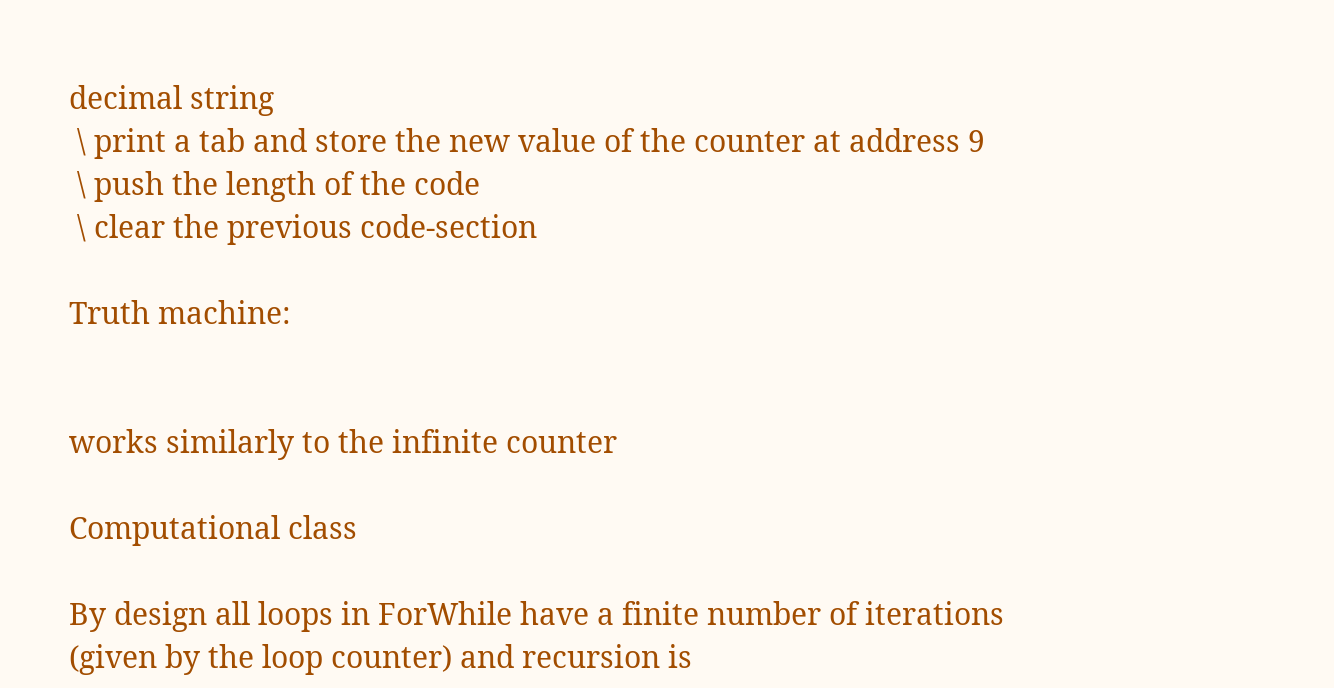decimal string
 \ print a tab and store the new value of the counter at address 9
 \ push the length of the code
 \ clear the previous code-section

Truth machine:


works similarly to the infinite counter

Computational class

By design all loops in ForWhile have a finite number of iterations (given by the loop counter) and recursion is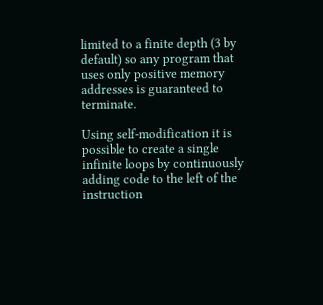limited to a finite depth (3 by default) so any program that uses only positive memory addresses is guaranteed to terminate.

Using self-modification it is possible to create a single infinite loops by continuously adding code to the left of the instruction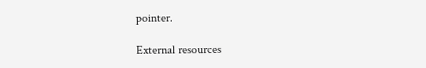pointer.

External resources